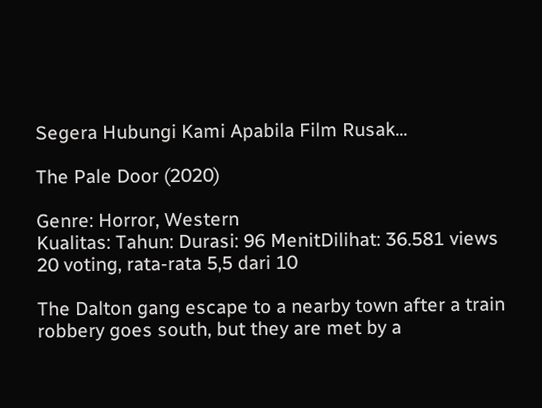Segera Hubungi Kami Apabila Film Rusak...

The Pale Door (2020)

Genre: Horror, Western
Kualitas: Tahun: Durasi: 96 MenitDilihat: 36.581 views
20 voting, rata-rata 5,5 dari 10

The Dalton gang escape to a nearby town after a train robbery goes south, but they are met by a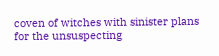coven of witches with sinister plans for the unsuspecting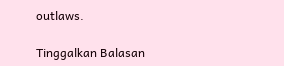outlaws.

Tinggalkan Balasan